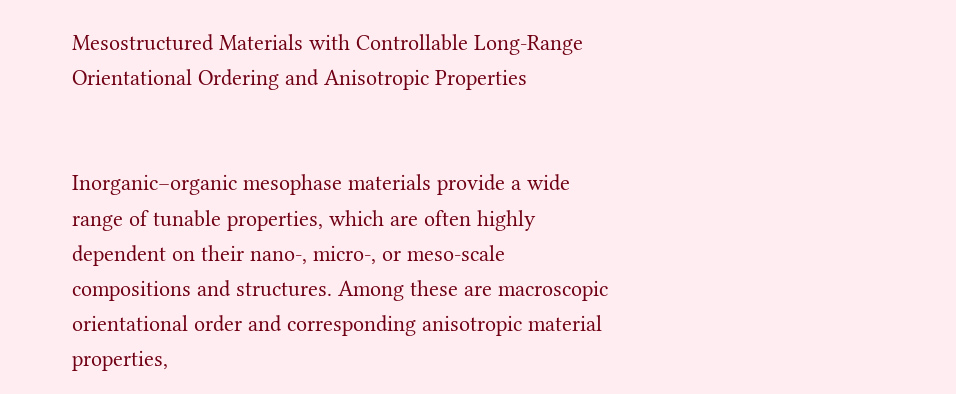Mesostructured Materials with Controllable Long-Range Orientational Ordering and Anisotropic Properties


Inorganic–organic mesophase materials provide a wide range of tunable properties, which are often highly dependent on their nano-, micro-, or meso-scale compositions and structures. Among these are macroscopic orientational order and corresponding anisotropic material properties,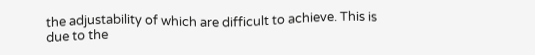the adjustability of which are difficult to achieve. This is due to the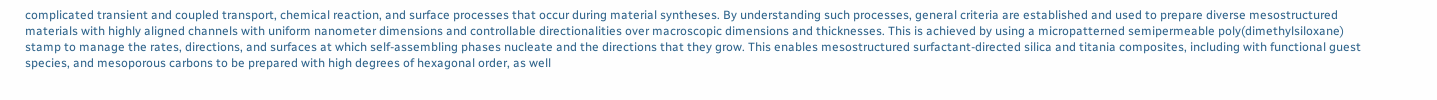complicated transient and coupled transport, chemical reaction, and surface processes that occur during material syntheses. By understanding such processes, general criteria are established and used to prepare diverse mesostructured materials with highly aligned channels with uniform nanometer dimensions and controllable directionalities over macroscopic dimensions and thicknesses. This is achieved by using a micropatterned semipermeable poly(dimethylsiloxane) stamp to manage the rates, directions, and surfaces at which self-assembling phases nucleate and the directions that they grow. This enables mesostructured surfactant-directed silica and titania composites, including with functional guest species, and mesoporous carbons to be prepared with high degrees of hexagonal order, as well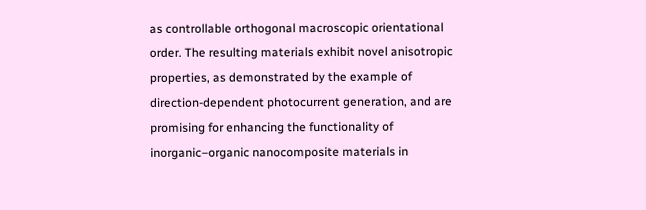as controllable orthogonal macroscopic orientational order. The resulting materials exhibit novel anisotropic properties, as demonstrated by the example of direction-dependent photocurrent generation, and are promising for enhancing the functionality of inorganic–organic nanocomposite materials in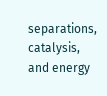separations, catalysis, and energy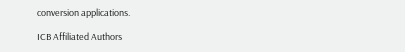conversion applications.

ICB Affiliated Authors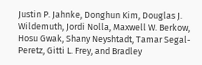Justin P. Jahnke, Donghun Kim, Douglas J. Wildemuth, Jordi Nolla, Maxwell W. Berkow, Hosu Gwak, Shany Neyshtadt, Tamar Segal-Peretz, Gitti L. Frey, and Bradley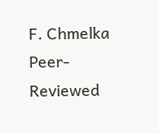F. Chmelka
Peer-Reviewed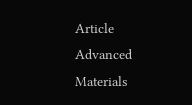Article
Advanced Materials